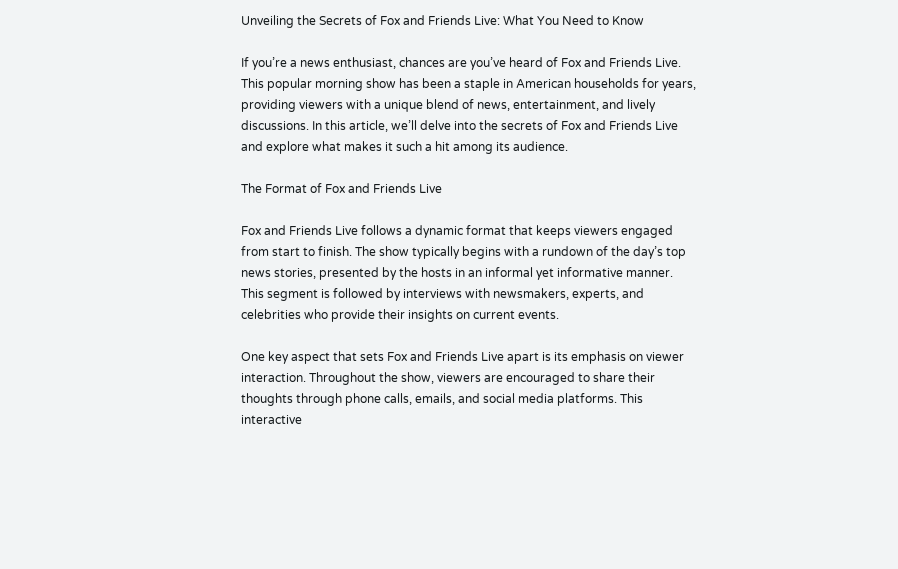Unveiling the Secrets of Fox and Friends Live: What You Need to Know

If you’re a news enthusiast, chances are you’ve heard of Fox and Friends Live. This popular morning show has been a staple in American households for years, providing viewers with a unique blend of news, entertainment, and lively discussions. In this article, we’ll delve into the secrets of Fox and Friends Live and explore what makes it such a hit among its audience.

The Format of Fox and Friends Live

Fox and Friends Live follows a dynamic format that keeps viewers engaged from start to finish. The show typically begins with a rundown of the day’s top news stories, presented by the hosts in an informal yet informative manner. This segment is followed by interviews with newsmakers, experts, and celebrities who provide their insights on current events.

One key aspect that sets Fox and Friends Live apart is its emphasis on viewer interaction. Throughout the show, viewers are encouraged to share their thoughts through phone calls, emails, and social media platforms. This interactive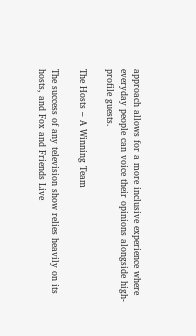approach allows for a more inclusive experience where everyday people can voice their opinions alongside high-profile guests.

The Hosts – A Winning Team

The success of any television show relies heavily on its hosts, and Fox and Friends Live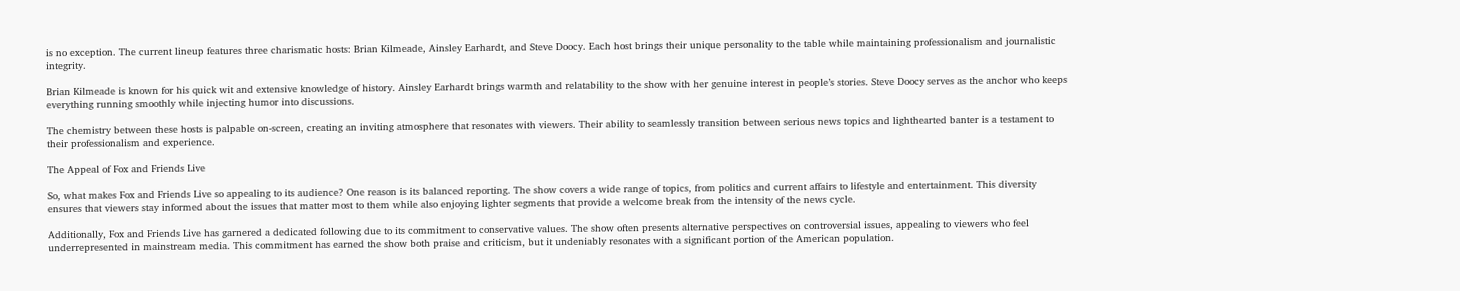is no exception. The current lineup features three charismatic hosts: Brian Kilmeade, Ainsley Earhardt, and Steve Doocy. Each host brings their unique personality to the table while maintaining professionalism and journalistic integrity.

Brian Kilmeade is known for his quick wit and extensive knowledge of history. Ainsley Earhardt brings warmth and relatability to the show with her genuine interest in people’s stories. Steve Doocy serves as the anchor who keeps everything running smoothly while injecting humor into discussions.

The chemistry between these hosts is palpable on-screen, creating an inviting atmosphere that resonates with viewers. Their ability to seamlessly transition between serious news topics and lighthearted banter is a testament to their professionalism and experience.

The Appeal of Fox and Friends Live

So, what makes Fox and Friends Live so appealing to its audience? One reason is its balanced reporting. The show covers a wide range of topics, from politics and current affairs to lifestyle and entertainment. This diversity ensures that viewers stay informed about the issues that matter most to them while also enjoying lighter segments that provide a welcome break from the intensity of the news cycle.

Additionally, Fox and Friends Live has garnered a dedicated following due to its commitment to conservative values. The show often presents alternative perspectives on controversial issues, appealing to viewers who feel underrepresented in mainstream media. This commitment has earned the show both praise and criticism, but it undeniably resonates with a significant portion of the American population.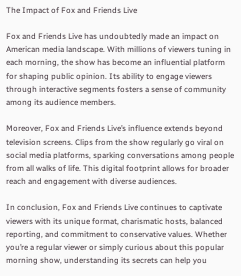The Impact of Fox and Friends Live

Fox and Friends Live has undoubtedly made an impact on American media landscape. With millions of viewers tuning in each morning, the show has become an influential platform for shaping public opinion. Its ability to engage viewers through interactive segments fosters a sense of community among its audience members.

Moreover, Fox and Friends Live’s influence extends beyond television screens. Clips from the show regularly go viral on social media platforms, sparking conversations among people from all walks of life. This digital footprint allows for broader reach and engagement with diverse audiences.

In conclusion, Fox and Friends Live continues to captivate viewers with its unique format, charismatic hosts, balanced reporting, and commitment to conservative values. Whether you’re a regular viewer or simply curious about this popular morning show, understanding its secrets can help you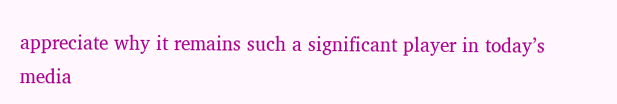appreciate why it remains such a significant player in today’s media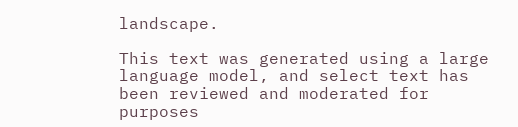landscape.

This text was generated using a large language model, and select text has been reviewed and moderated for purposes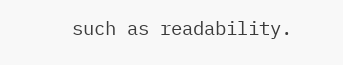such as readability.